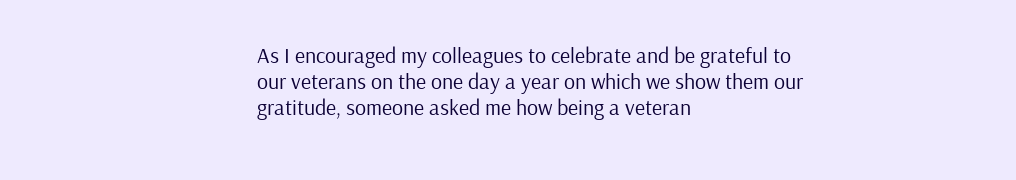As I encouraged my colleagues to celebrate and be grateful to our veterans on the one day a year on which we show them our gratitude, someone asked me how being a veteran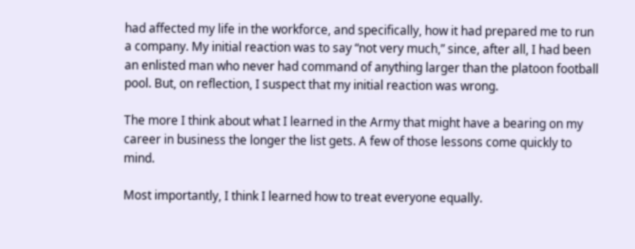had affected my life in the workforce, and specifically, how it had prepared me to run a company. My initial reaction was to say “not very much,” since, after all, I had been an enlisted man who never had command of anything larger than the platoon football pool. But, on reflection, I suspect that my initial reaction was wrong.

The more I think about what I learned in the Army that might have a bearing on my career in business the longer the list gets. A few of those lessons come quickly to mind.

Most importantly, I think I learned how to treat everyone equally.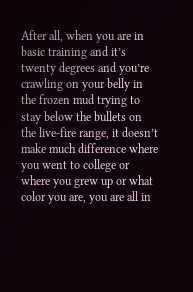After all, when you are in basic training and it’s twenty degrees and you’re crawling on your belly in the frozen mud trying to stay below the bullets on the live-fire range, it doesn’t make much difference where you went to college or where you grew up or what color you are, you are all in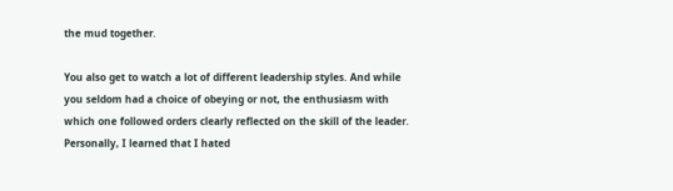the mud together.

You also get to watch a lot of different leadership styles. And while you seldom had a choice of obeying or not, the enthusiasm with which one followed orders clearly reflected on the skill of the leader. Personally, I learned that I hated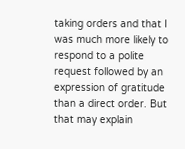taking orders and that I was much more likely to respond to a polite request followed by an expression of gratitude than a direct order. But that may explain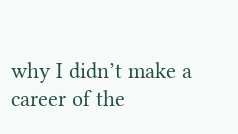why I didn’t make a career of the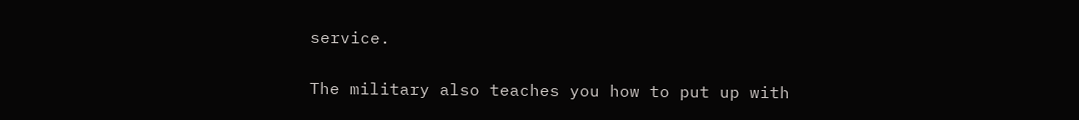service.

The military also teaches you how to put up with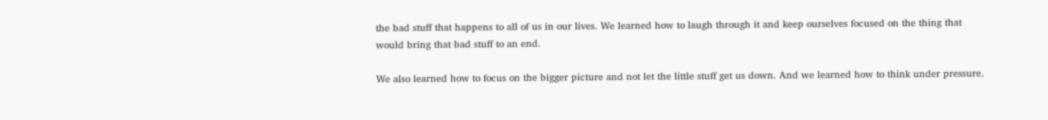the bad stuff that happens to all of us in our lives. We learned how to laugh through it and keep ourselves focused on the thing that would bring that bad stuff to an end.

We also learned how to focus on the bigger picture and not let the little stuff get us down. And we learned how to think under pressure.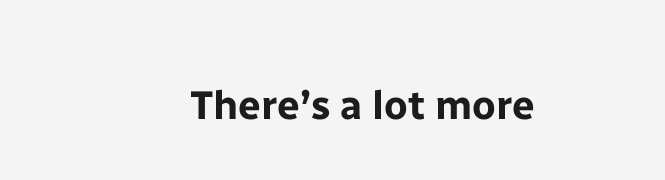There’s a lot more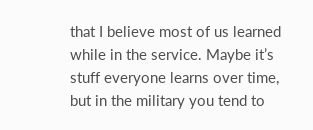that I believe most of us learned while in the service. Maybe it’s stuff everyone learns over time, but in the military you tend to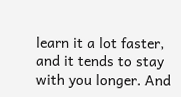learn it a lot faster, and it tends to stay with you longer. And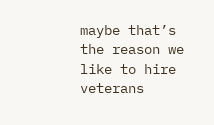maybe that’s the reason we like to hire veterans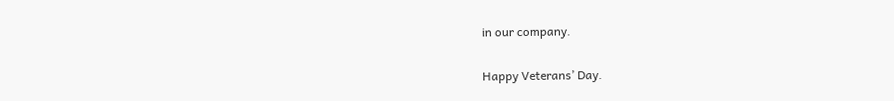in our company.

Happy Veterans’ Day.